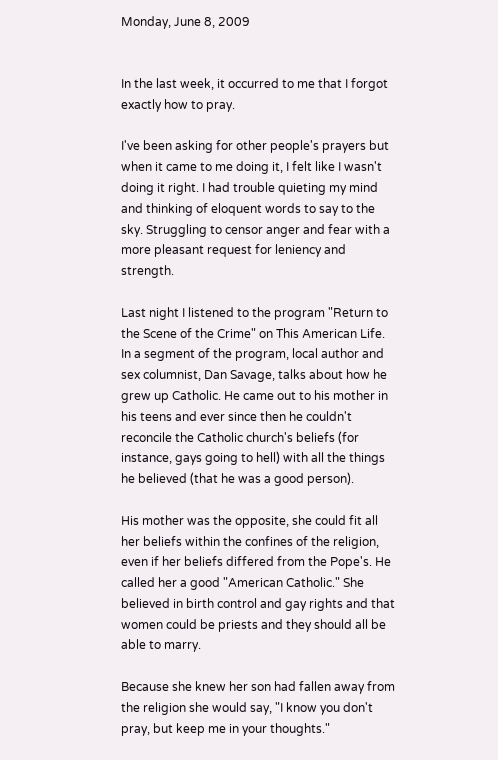Monday, June 8, 2009


In the last week, it occurred to me that I forgot exactly how to pray.

I've been asking for other people's prayers but when it came to me doing it, I felt like I wasn't doing it right. I had trouble quieting my mind and thinking of eloquent words to say to the sky. Struggling to censor anger and fear with a more pleasant request for leniency and strength.

Last night I listened to the program "Return to the Scene of the Crime" on This American Life. In a segment of the program, local author and sex columnist, Dan Savage, talks about how he grew up Catholic. He came out to his mother in his teens and ever since then he couldn't reconcile the Catholic church's beliefs (for instance, gays going to hell) with all the things he believed (that he was a good person).

His mother was the opposite, she could fit all her beliefs within the confines of the religion, even if her beliefs differed from the Pope's. He called her a good "American Catholic." She believed in birth control and gay rights and that women could be priests and they should all be able to marry.

Because she knew her son had fallen away from the religion she would say, "I know you don't pray, but keep me in your thoughts."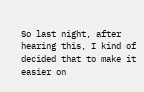So last night, after hearing this, I kind of decided that to make it easier on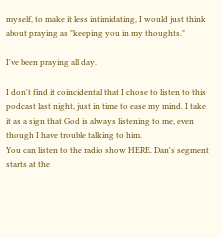myself, to make it less intimidating, I would just think about praying as "keeping you in my thoughts."

I've been praying all day.

I don't find it coincidental that I chose to listen to this podcast last night, just in time to ease my mind. I take it as a sign that God is always listening to me, even though I have trouble talking to him.
You can listen to the radio show HERE. Dan's segment starts at the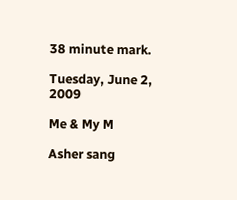38 minute mark.

Tuesday, June 2, 2009

Me & My M

Asher sang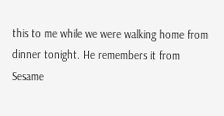this to me while we were walking home from dinner tonight. He remembers it from Sesame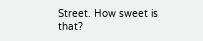Street. How sweet is that?